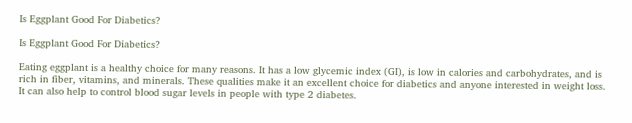Is Eggplant Good For Diabetics?

Is Eggplant Good For Diabetics?

Eating eggplant is a healthy choice for many reasons. It has a low glycemic index (GI), is low in calories and carbohydrates, and is rich in fiber, vitamins, and minerals. These qualities make it an excellent choice for diabetics and anyone interested in weight loss. It can also help to control blood sugar levels in people with type 2 diabetes.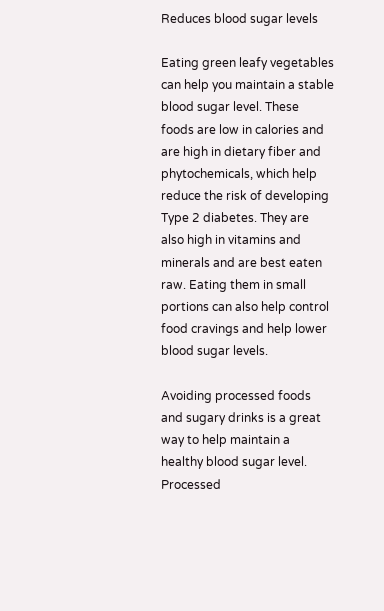Reduces blood sugar levels

Eating green leafy vegetables can help you maintain a stable blood sugar level. These foods are low in calories and are high in dietary fiber and phytochemicals, which help reduce the risk of developing Type 2 diabetes. They are also high in vitamins and minerals and are best eaten raw. Eating them in small portions can also help control food cravings and help lower blood sugar levels.

Avoiding processed foods and sugary drinks is a great way to help maintain a healthy blood sugar level. Processed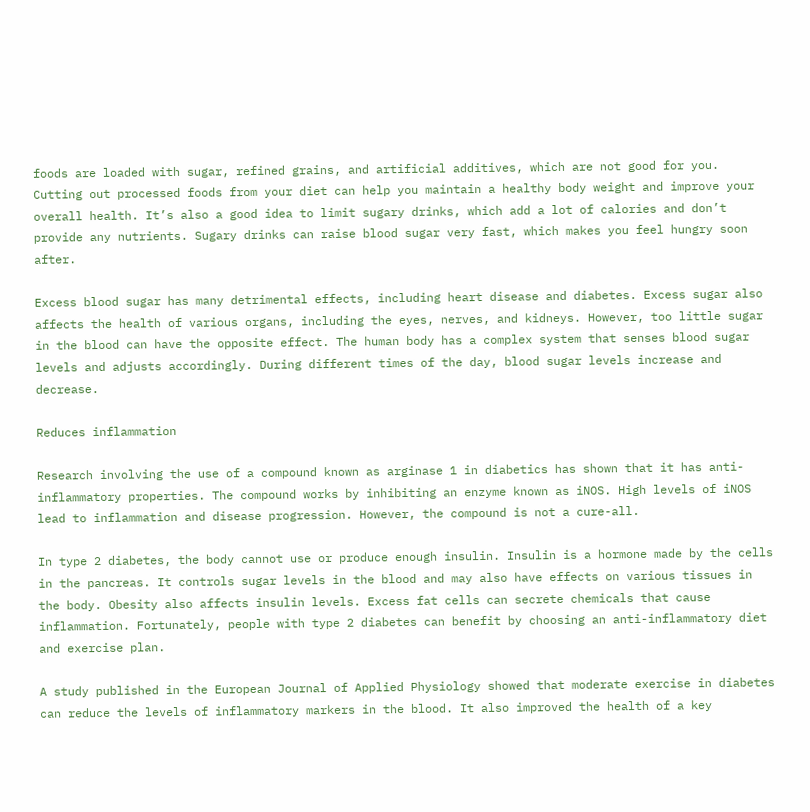foods are loaded with sugar, refined grains, and artificial additives, which are not good for you. Cutting out processed foods from your diet can help you maintain a healthy body weight and improve your overall health. It’s also a good idea to limit sugary drinks, which add a lot of calories and don’t provide any nutrients. Sugary drinks can raise blood sugar very fast, which makes you feel hungry soon after.

Excess blood sugar has many detrimental effects, including heart disease and diabetes. Excess sugar also affects the health of various organs, including the eyes, nerves, and kidneys. However, too little sugar in the blood can have the opposite effect. The human body has a complex system that senses blood sugar levels and adjusts accordingly. During different times of the day, blood sugar levels increase and decrease.

Reduces inflammation

Research involving the use of a compound known as arginase 1 in diabetics has shown that it has anti-inflammatory properties. The compound works by inhibiting an enzyme known as iNOS. High levels of iNOS lead to inflammation and disease progression. However, the compound is not a cure-all.

In type 2 diabetes, the body cannot use or produce enough insulin. Insulin is a hormone made by the cells in the pancreas. It controls sugar levels in the blood and may also have effects on various tissues in the body. Obesity also affects insulin levels. Excess fat cells can secrete chemicals that cause inflammation. Fortunately, people with type 2 diabetes can benefit by choosing an anti-inflammatory diet and exercise plan.

A study published in the European Journal of Applied Physiology showed that moderate exercise in diabetes can reduce the levels of inflammatory markers in the blood. It also improved the health of a key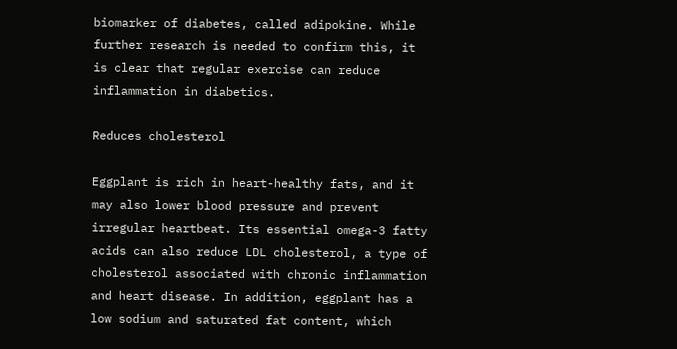biomarker of diabetes, called adipokine. While further research is needed to confirm this, it is clear that regular exercise can reduce inflammation in diabetics.

Reduces cholesterol

Eggplant is rich in heart-healthy fats, and it may also lower blood pressure and prevent irregular heartbeat. Its essential omega-3 fatty acids can also reduce LDL cholesterol, a type of cholesterol associated with chronic inflammation and heart disease. In addition, eggplant has a low sodium and saturated fat content, which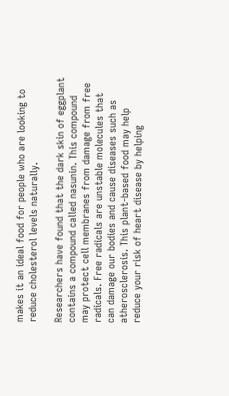makes it an ideal food for people who are looking to reduce cholesterol levels naturally.

Researchers have found that the dark skin of eggplant contains a compound called nasunin. This compound may protect cell membranes from damage from free radicals. Free radicals are unstable molecules that can damage our bodies and cause diseases such as atherosclerosis. This plant-based food may help reduce your risk of heart disease by helping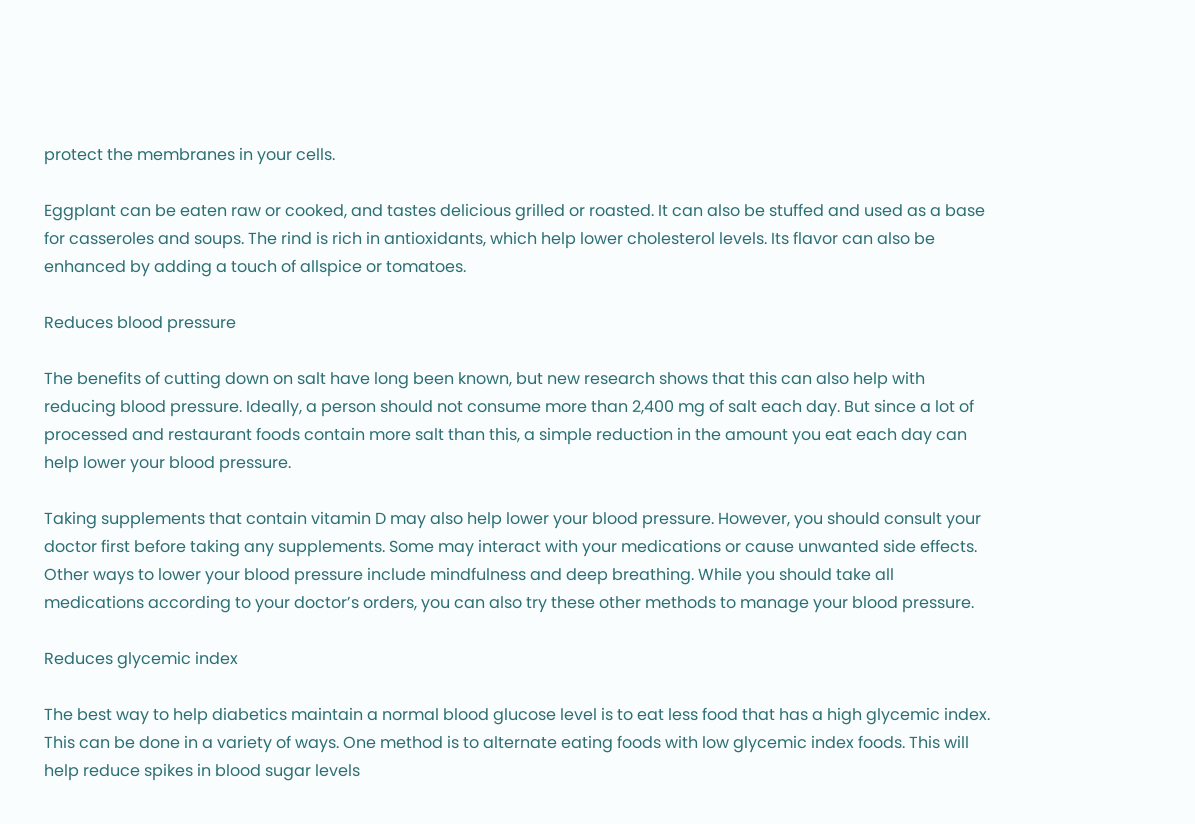protect the membranes in your cells.

Eggplant can be eaten raw or cooked, and tastes delicious grilled or roasted. It can also be stuffed and used as a base for casseroles and soups. The rind is rich in antioxidants, which help lower cholesterol levels. Its flavor can also be enhanced by adding a touch of allspice or tomatoes.

Reduces blood pressure

The benefits of cutting down on salt have long been known, but new research shows that this can also help with reducing blood pressure. Ideally, a person should not consume more than 2,400 mg of salt each day. But since a lot of processed and restaurant foods contain more salt than this, a simple reduction in the amount you eat each day can help lower your blood pressure.

Taking supplements that contain vitamin D may also help lower your blood pressure. However, you should consult your doctor first before taking any supplements. Some may interact with your medications or cause unwanted side effects. Other ways to lower your blood pressure include mindfulness and deep breathing. While you should take all medications according to your doctor’s orders, you can also try these other methods to manage your blood pressure.

Reduces glycemic index

The best way to help diabetics maintain a normal blood glucose level is to eat less food that has a high glycemic index. This can be done in a variety of ways. One method is to alternate eating foods with low glycemic index foods. This will help reduce spikes in blood sugar levels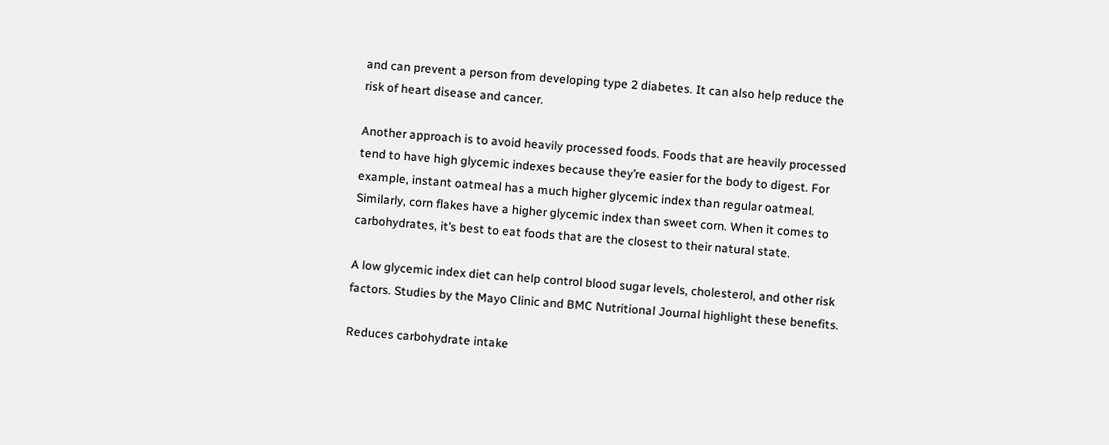and can prevent a person from developing type 2 diabetes. It can also help reduce the risk of heart disease and cancer.

Another approach is to avoid heavily processed foods. Foods that are heavily processed tend to have high glycemic indexes because they’re easier for the body to digest. For example, instant oatmeal has a much higher glycemic index than regular oatmeal. Similarly, corn flakes have a higher glycemic index than sweet corn. When it comes to carbohydrates, it’s best to eat foods that are the closest to their natural state.

A low glycemic index diet can help control blood sugar levels, cholesterol, and other risk factors. Studies by the Mayo Clinic and BMC Nutritional Journal highlight these benefits.

Reduces carbohydrate intake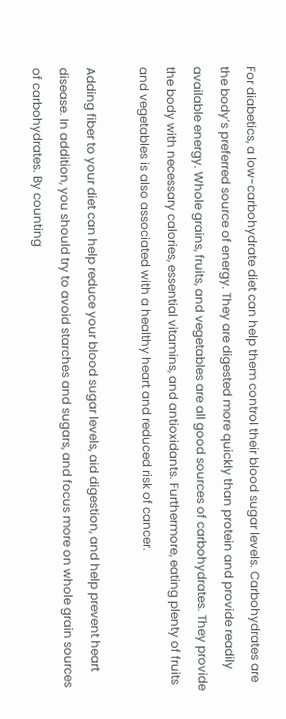For diabetics, a low-carbohydrate diet can help them control their blood sugar levels. Carbohydrates are the body’s preferred source of energy. They are digested more quickly than protein and provide readily available energy. Whole grains, fruits, and vegetables are all good sources of carbohydrates. They provide the body with necessary calories, essential vitamins, and antioxidants. Furthermore, eating plenty of fruits and vegetables is also associated with a healthy heart and reduced risk of cancer.

Adding fiber to your diet can help reduce your blood sugar levels, aid digestion, and help prevent heart disease. In addition, you should try to avoid starches and sugars, and focus more on whole grain sources of carbohydrates. By counting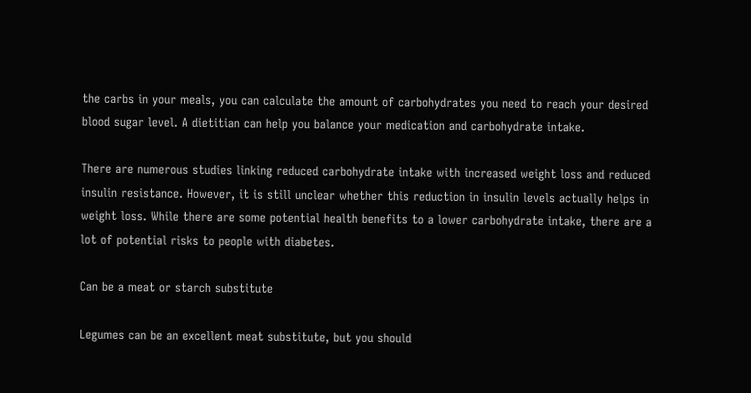the carbs in your meals, you can calculate the amount of carbohydrates you need to reach your desired blood sugar level. A dietitian can help you balance your medication and carbohydrate intake.

There are numerous studies linking reduced carbohydrate intake with increased weight loss and reduced insulin resistance. However, it is still unclear whether this reduction in insulin levels actually helps in weight loss. While there are some potential health benefits to a lower carbohydrate intake, there are a lot of potential risks to people with diabetes.

Can be a meat or starch substitute

Legumes can be an excellent meat substitute, but you should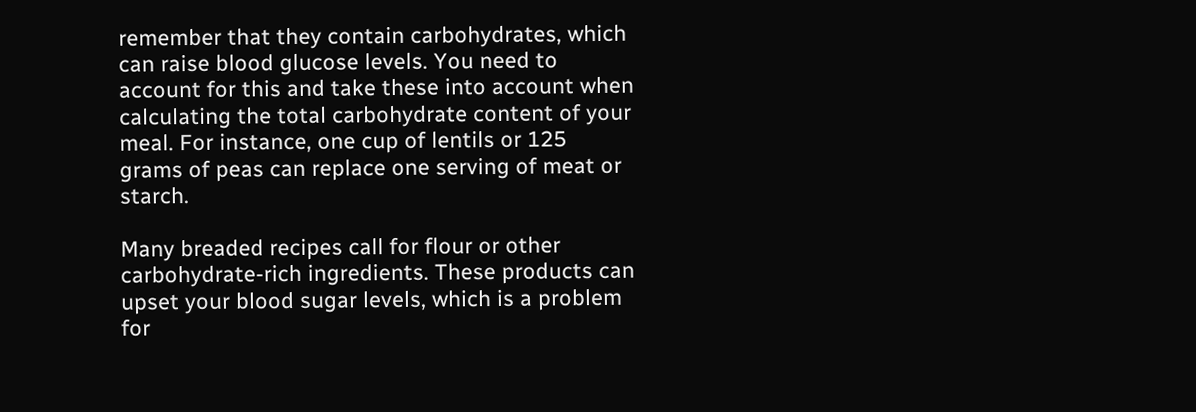remember that they contain carbohydrates, which can raise blood glucose levels. You need to account for this and take these into account when calculating the total carbohydrate content of your meal. For instance, one cup of lentils or 125 grams of peas can replace one serving of meat or starch.

Many breaded recipes call for flour or other carbohydrate-rich ingredients. These products can upset your blood sugar levels, which is a problem for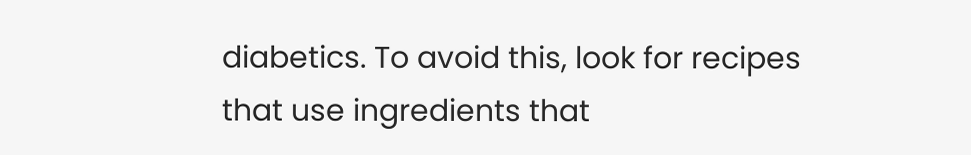diabetics. To avoid this, look for recipes that use ingredients that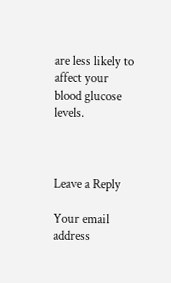are less likely to affect your blood glucose levels.



Leave a Reply

Your email address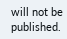will not be published.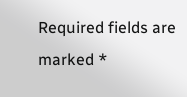Required fields are marked *